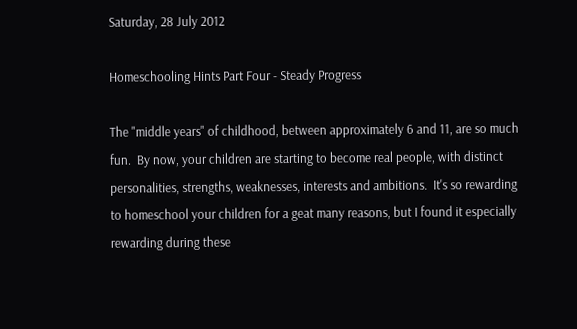Saturday, 28 July 2012

Homeschooling Hints Part Four - Steady Progress

The "middle years" of childhood, between approximately 6 and 11, are so much fun.  By now, your children are starting to become real people, with distinct personalities, strengths, weaknesses, interests and ambitions.  It's so rewarding to homeschool your children for a geat many reasons, but I found it especially rewarding during these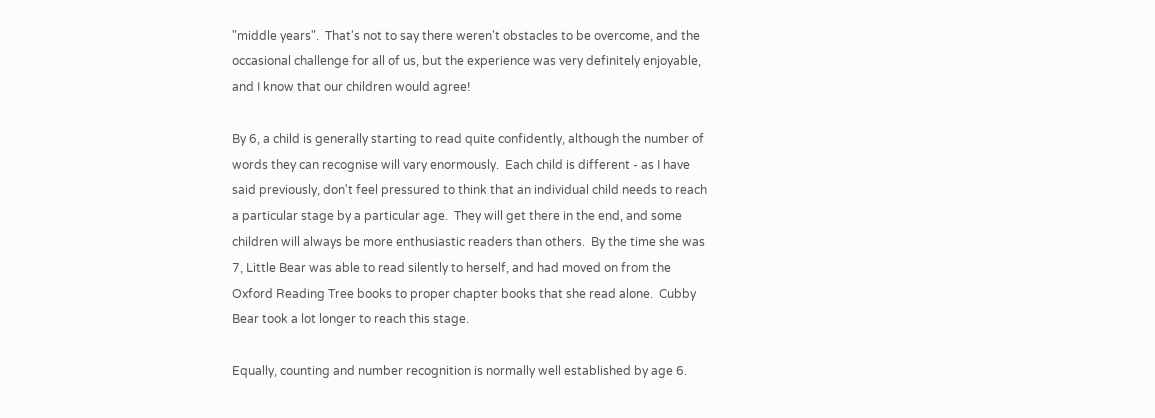"middle years".  That's not to say there weren't obstacles to be overcome, and the occasional challenge for all of us, but the experience was very definitely enjoyable, and I know that our children would agree!

By 6, a child is generally starting to read quite confidently, although the number of words they can recognise will vary enormously.  Each child is different - as I have said previously, don't feel pressured to think that an individual child needs to reach a particular stage by a particular age.  They will get there in the end, and some children will always be more enthusiastic readers than others.  By the time she was 7, Little Bear was able to read silently to herself, and had moved on from the Oxford Reading Tree books to proper chapter books that she read alone.  Cubby Bear took a lot longer to reach this stage.

Equally, counting and number recognition is normally well established by age 6.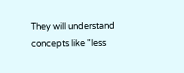They will understand concepts like "less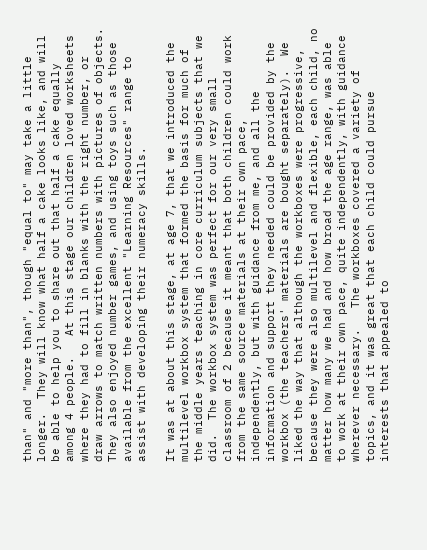than" and "more than", though "equal to" may take a little longer.  They will know what half a cake looks like, and will be able to help you to share out that half a cake equally among 4 people.   At this stage our children loved worksheets where they had to fill in blanks with the right number, or draw arrows to match written numbers with pictures of objects.  They also enjoyed number games, and using toys such as those available from the excellent "Learning Resources" range to assist with developing their numeracy skills.

It was at about this stage, at age 7, that we introduced the multilevel workbox system that formed the basis for much of the middle years teaching in core curriculum subjects that we did.  The workbox system was perfect for our very small classroom of 2 because it meant that both children could work from the same source materials at their own pace, independently, but with guidance from me, and all the information and support they needed could be provided by the workbox (the teachers' materials are bought separately).  We liked the way that although the workboxes were progressive, because they were also multilevel and flexible, each child, no matter how many we had and how broad the age range, was able to work at their own pace, quite independently, with guidance wherever necessary.   The workboxes covered a variety of topics, and it was great that each child could pursue interests that appealed to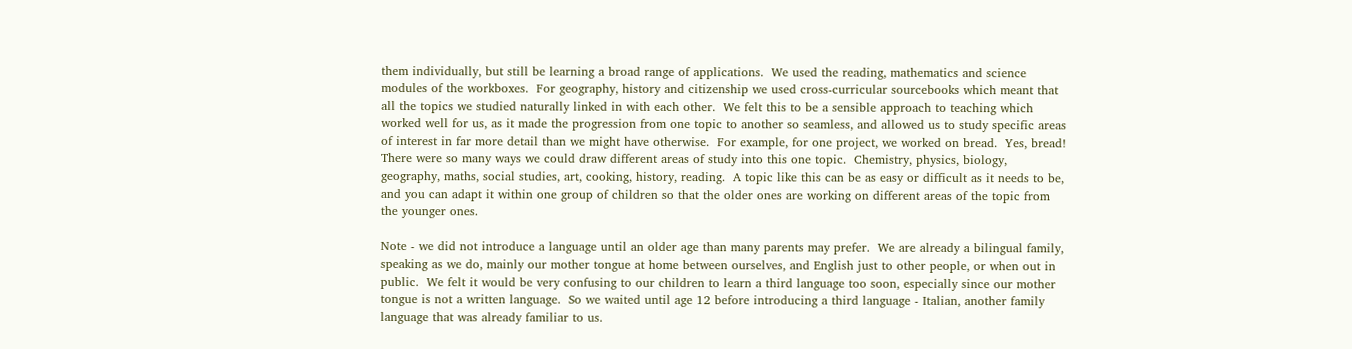them individually, but still be learning a broad range of applications.  We used the reading, mathematics and science modules of the workboxes.  For geography, history and citizenship we used cross-curricular sourcebooks which meant that all the topics we studied naturally linked in with each other.  We felt this to be a sensible approach to teaching which worked well for us, as it made the progression from one topic to another so seamless, and allowed us to study specific areas of interest in far more detail than we might have otherwise.  For example, for one project, we worked on bread.  Yes, bread!  There were so many ways we could draw different areas of study into this one topic.  Chemistry, physics, biology, geography, maths, social studies, art, cooking, history, reading.  A topic like this can be as easy or difficult as it needs to be, and you can adapt it within one group of children so that the older ones are working on different areas of the topic from the younger ones.

Note - we did not introduce a language until an older age than many parents may prefer.  We are already a bilingual family, speaking as we do, mainly our mother tongue at home between ourselves, and English just to other people, or when out in public.  We felt it would be very confusing to our children to learn a third language too soon, especially since our mother tongue is not a written language.  So we waited until age 12 before introducing a third language - Italian, another family language that was already familiar to us.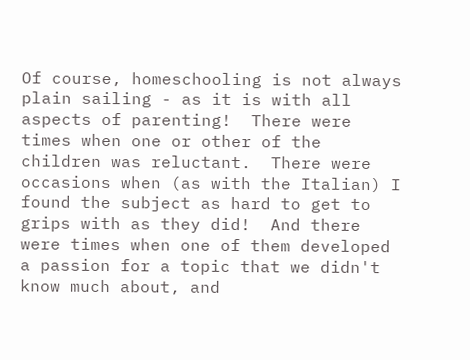Of course, homeschooling is not always plain sailing - as it is with all aspects of parenting!  There were times when one or other of the children was reluctant.  There were occasions when (as with the Italian) I found the subject as hard to get to grips with as they did!  And there were times when one of them developed a passion for a topic that we didn't know much about, and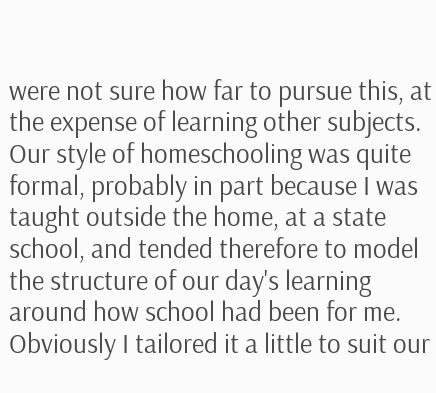were not sure how far to pursue this, at the expense of learning other subjects.  Our style of homeschooling was quite formal, probably in part because I was taught outside the home, at a state school, and tended therefore to model the structure of our day's learning around how school had been for me.  Obviously I tailored it a little to suit our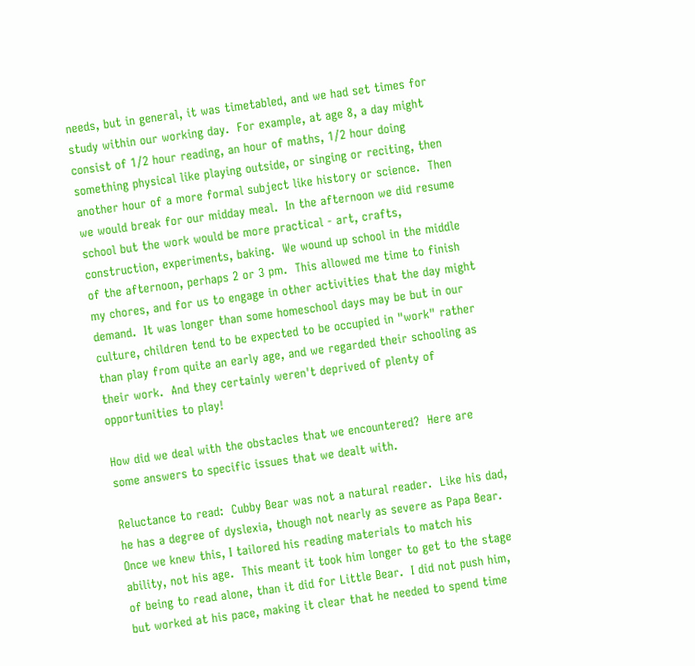needs, but in general, it was timetabled, and we had set times for study within our working day.  For example, at age 8, a day might consist of 1/2 hour reading, an hour of maths, 1/2 hour doing something physical like playing outside, or singing or reciting, then another hour of a more formal subject like history or science.  Then we would break for our midday meal.  In the afternoon we did resume school but the work would be more practical - art, crafts, construction, experiments, baking.  We wound up school in the middle of the afternoon, perhaps 2 or 3 pm.  This allowed me time to finish my chores, and for us to engage in other activities that the day might demand.  It was longer than some homeschool days may be but in our culture, children tend to be expected to be occupied in "work" rather than play from quite an early age, and we regarded their schooling as their work.  And they certainly weren't deprived of plenty of opportunities to play!

How did we deal with the obstacles that we encountered?  Here are some answers to specific issues that we dealt with.

Reluctance to read:  Cubby Bear was not a natural reader.  Like his dad, he has a degree of dyslexia, though not nearly as severe as Papa Bear.  Once we knew this, I tailored his reading materials to match his ability, not his age.  This meant it took him longer to get to the stage of being to read alone, than it did for Little Bear.  I did not push him, but worked at his pace, making it clear that he needed to spend time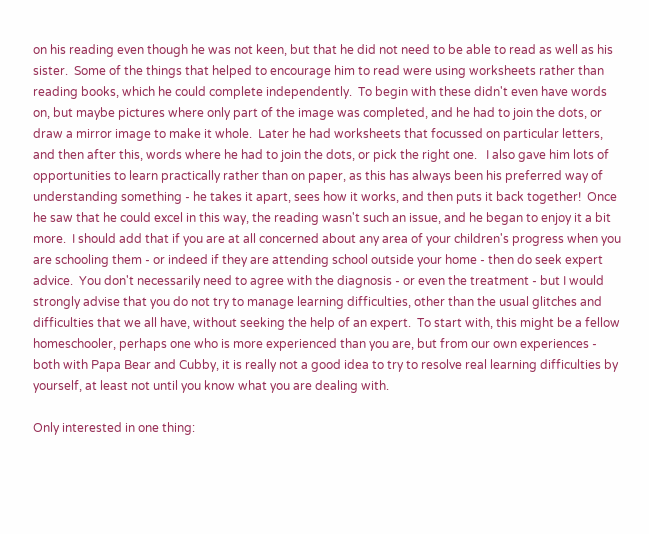on his reading even though he was not keen, but that he did not need to be able to read as well as his sister.  Some of the things that helped to encourage him to read were using worksheets rather than reading books, which he could complete independently.  To begin with these didn't even have words on, but maybe pictures where only part of the image was completed, and he had to join the dots, or draw a mirror image to make it whole.  Later he had worksheets that focussed on particular letters, and then after this, words where he had to join the dots, or pick the right one.   I also gave him lots of opportunities to learn practically rather than on paper, as this has always been his preferred way of understanding something - he takes it apart, sees how it works, and then puts it back together!  Once he saw that he could excel in this way, the reading wasn't such an issue, and he began to enjoy it a bit more.  I should add that if you are at all concerned about any area of your children's progress when you are schooling them - or indeed if they are attending school outside your home - then do seek expert advice.  You don't necessarily need to agree with the diagnosis - or even the treatment - but I would strongly advise that you do not try to manage learning difficulties, other than the usual glitches and difficulties that we all have, without seeking the help of an expert.  To start with, this might be a fellow homeschooler, perhaps one who is more experienced than you are, but from our own experiences - both with Papa Bear and Cubby, it is really not a good idea to try to resolve real learning difficulties by yourself, at least not until you know what you are dealing with.

Only interested in one thing: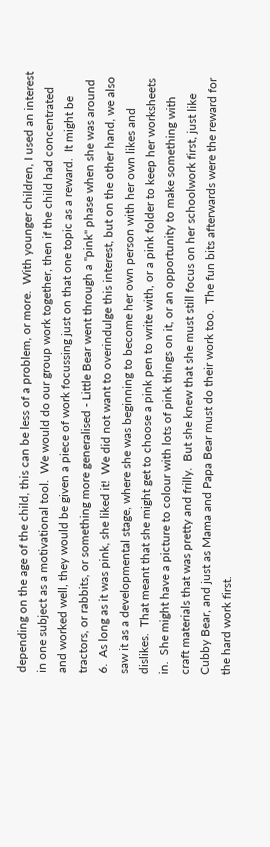depending on the age of the child, this can be less of a problem, or more.  With younger children, I used an interest in one subject as a motivational tool.  We would do our group work together, then if the child had concentrated and worked well, they would be given a piece of work focussing just on that one topic as a reward.  It might be tractors, or rabbits, or something more generalised - Little Bear went through a "pink" phase when she was around 6.  As long as it was pink, she liked it!  We did not want to overindulge this interest, but on the other hand, we also saw it as a developmental stage, where she was beginning to become her own person with her own likes and dislikes.  That meant that she might get to choose a pink pen to write with, or a pink folder to keep her worksheets in.  She might have a picture to colour with lots of pink things on it, or an opportunity to make something with craft materials that was pretty and frilly.  But she knew that she must still focus on her schoolwork first, just like Cubby Bear, and just as Mama and Papa Bear must do their work too.  The fun bits afterwards were the reward for the hard work first.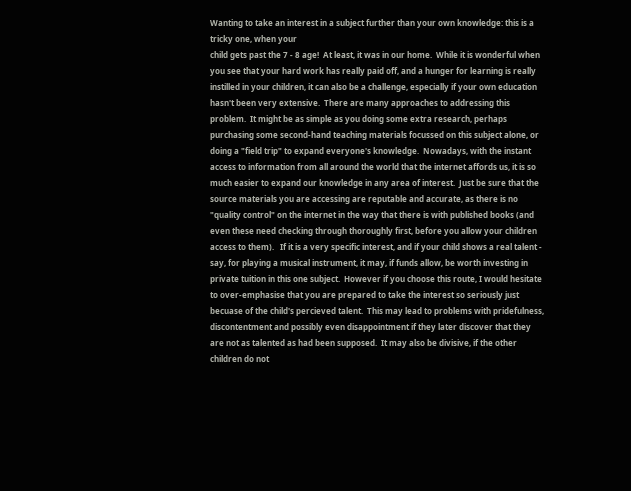Wanting to take an interest in a subject further than your own knowledge: this is a tricky one, when your
child gets past the 7 - 8 age!  At least, it was in our home.  While it is wonderful when you see that your hard work has really paid off, and a hunger for learning is really instilled in your children, it can also be a challenge, especially if your own education hasn't been very extensive.  There are many approaches to addressing this problem.  It might be as simple as you doing some extra research, perhaps purchasing some second-hand teaching materials focussed on this subject alone, or doing a "field trip" to expand everyone's knowledge.  Nowadays, with the instant access to information from all around the world that the internet affords us, it is so much easier to expand our knowledge in any area of interest.  Just be sure that the source materials you are accessing are reputable and accurate, as there is no "quality control" on the internet in the way that there is with published books (and even these need checking through thoroughly first, before you allow your children access to them).   If it is a very specific interest, and if your child shows a real talent - say, for playing a musical instrument, it may, if funds allow, be worth investing in private tuition in this one subject.  However if you choose this route, I would hesitate to over-emphasise that you are prepared to take the interest so seriously just becuase of the child's percieved talent.  This may lead to problems with pridefulness, discontentment and possibly even disappointment if they later discover that they are not as talented as had been supposed.  It may also be divisive, if the other children do not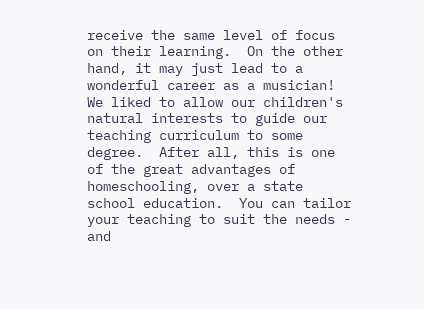receive the same level of focus on their learning.  On the other hand, it may just lead to a wonderful career as a musician!    We liked to allow our children's natural interests to guide our teaching curriculum to some degree.  After all, this is one of the great advantages of homeschooling, over a state school education.  You can tailor your teaching to suit the needs - and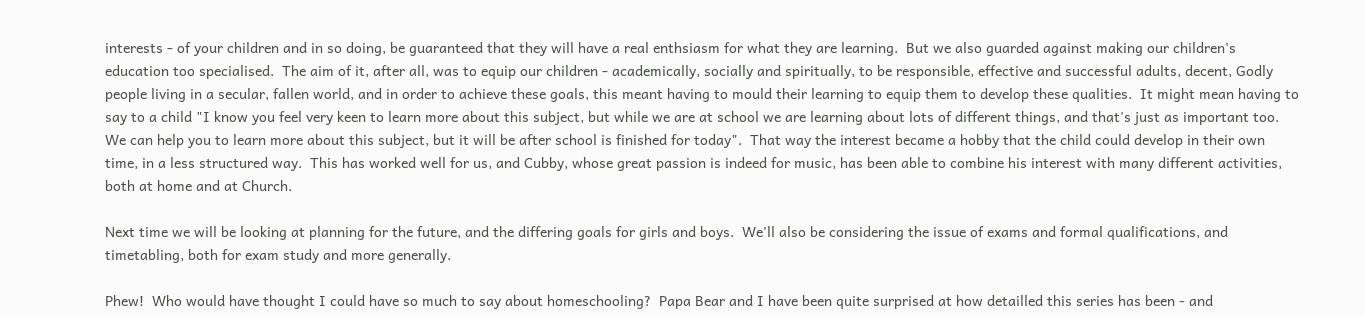interests - of your children and in so doing, be guaranteed that they will have a real enthsiasm for what they are learning.  But we also guarded against making our children's education too specialised.  The aim of it, after all, was to equip our children - academically, socially and spiritually, to be responsible, effective and successful adults, decent, Godly people living in a secular, fallen world, and in order to achieve these goals, this meant having to mould their learning to equip them to develop these qualities.  It might mean having to say to a child "I know you feel very keen to learn more about this subject, but while we are at school we are learning about lots of different things, and that's just as important too.  We can help you to learn more about this subject, but it will be after school is finished for today".  That way the interest became a hobby that the child could develop in their own time, in a less structured way.  This has worked well for us, and Cubby, whose great passion is indeed for music, has been able to combine his interest with many different activities, both at home and at Church.

Next time we will be looking at planning for the future, and the differing goals for girls and boys.  We'll also be considering the issue of exams and formal qualifications, and timetabling, both for exam study and more generally.

Phew!  Who would have thought I could have so much to say about homeschooling?  Papa Bear and I have been quite surprised at how detailled this series has been - and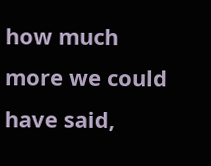how much more we could have said,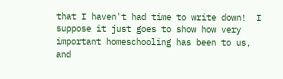that I haven't had time to write down!  I suppose it just goes to show how very important homeschooling has been to us, and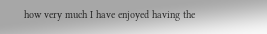how very much I have enjoyed having the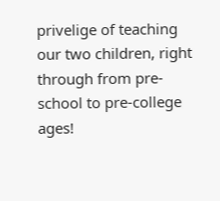privelige of teaching our two children, right through from pre-school to pre-college ages!